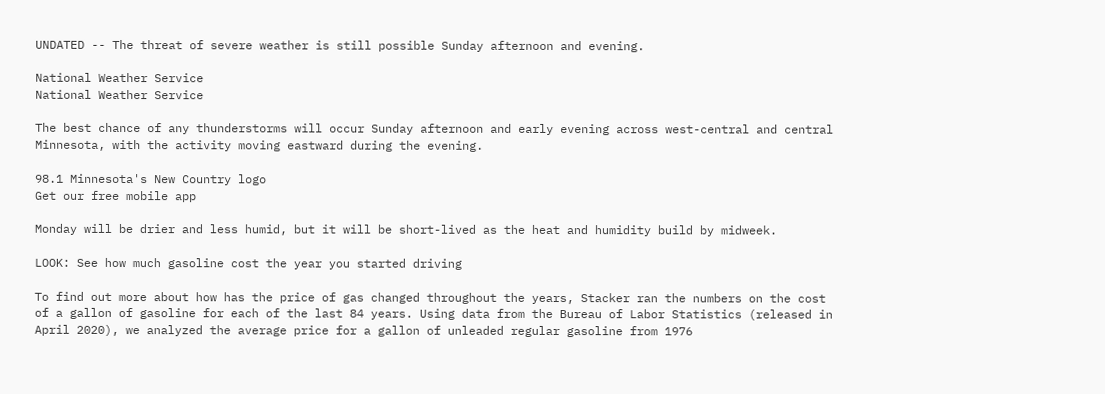UNDATED -- The threat of severe weather is still possible Sunday afternoon and evening.

National Weather Service
National Weather Service

The best chance of any thunderstorms will occur Sunday afternoon and early evening across west-central and central Minnesota, with the activity moving eastward during the evening.

98.1 Minnesota's New Country logo
Get our free mobile app

Monday will be drier and less humid, but it will be short-lived as the heat and humidity build by midweek.

LOOK: See how much gasoline cost the year you started driving

To find out more about how has the price of gas changed throughout the years, Stacker ran the numbers on the cost of a gallon of gasoline for each of the last 84 years. Using data from the Bureau of Labor Statistics (released in April 2020), we analyzed the average price for a gallon of unleaded regular gasoline from 1976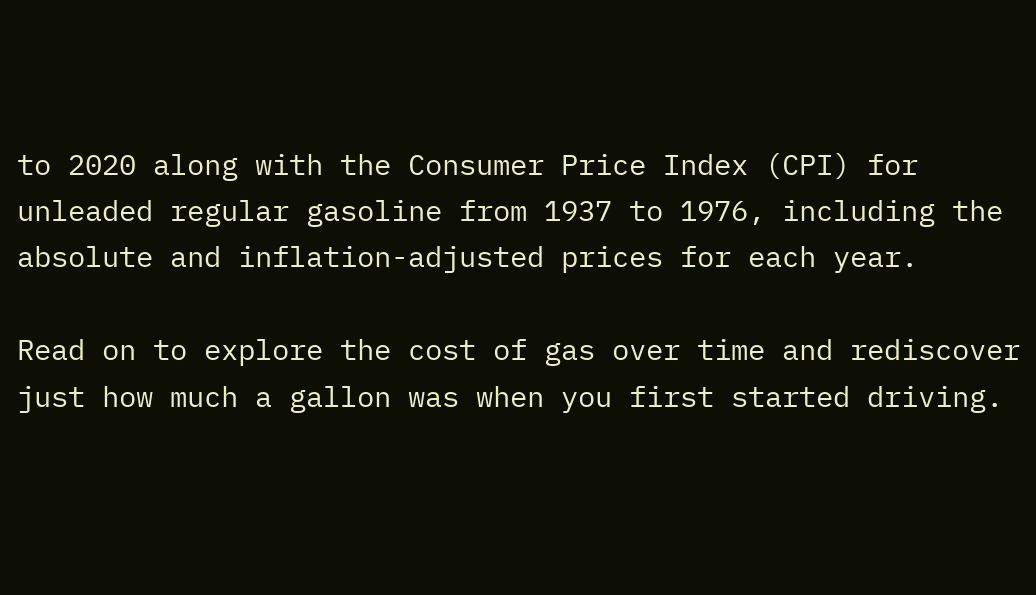to 2020 along with the Consumer Price Index (CPI) for unleaded regular gasoline from 1937 to 1976, including the absolute and inflation-adjusted prices for each year.

Read on to explore the cost of gas over time and rediscover just how much a gallon was when you first started driving.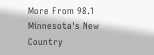More From 98.1 Minnesota's New Country